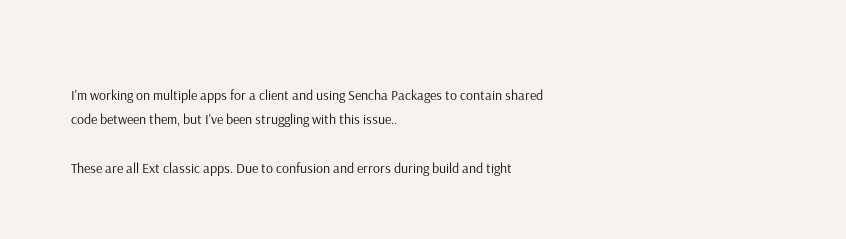I'm working on multiple apps for a client and using Sencha Packages to contain shared code between them, but I've been struggling with this issue..

These are all Ext classic apps. Due to confusion and errors during build and tight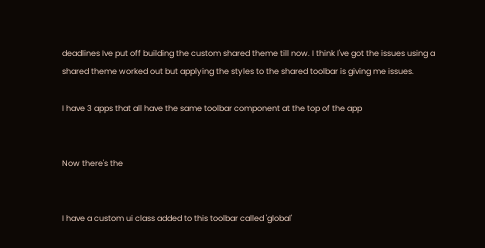deadlines Ive put off building the custom shared theme till now. I think I've got the issues using a shared theme worked out but applying the styles to the shared toolbar is giving me issues.

I have 3 apps that all have the same toolbar component at the top of the app


Now there's the


I have a custom ui class added to this toolbar called 'global'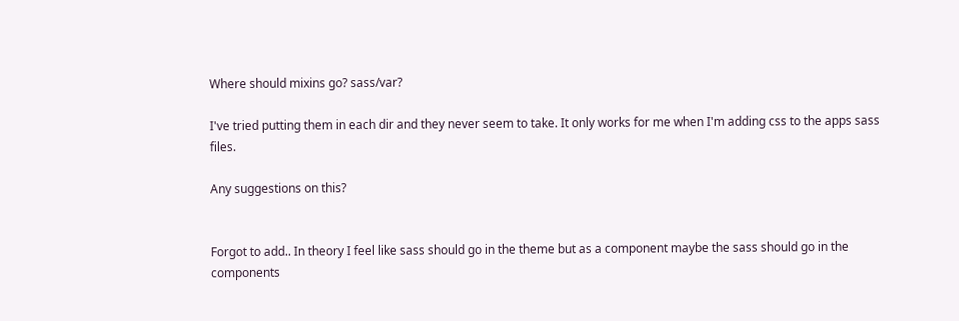Where should mixins go? sass/var?

I've tried putting them in each dir and they never seem to take. It only works for me when I'm adding css to the apps sass files.

Any suggestions on this?


Forgot to add.. In theory I feel like sass should go in the theme but as a component maybe the sass should go in the components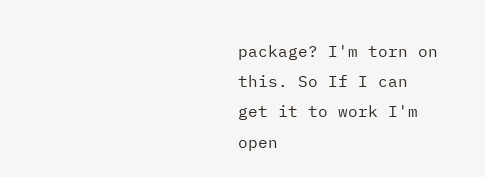package? I'm torn on this. So If I can get it to work I'm open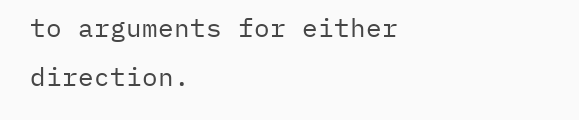to arguments for either direction.